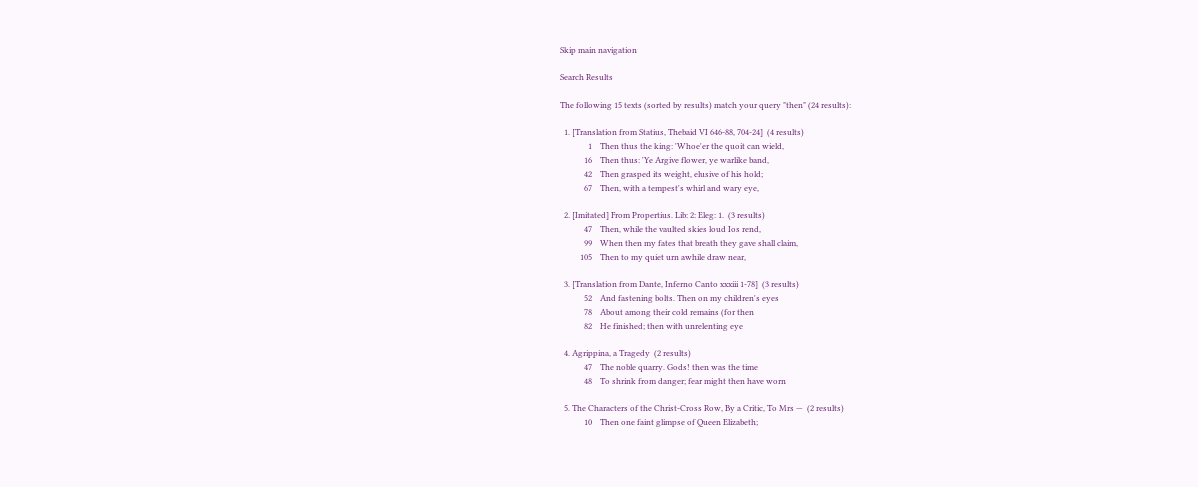Skip main navigation

Search Results

The following 15 texts (sorted by results) match your query "then" (24 results):

  1. [Translation from Statius, Thebaid VI 646-88, 704-24]  (4 results)
              1    Then thus the king: 'Whoe'er the quoit can wield,
            16    Then thus: 'Ye Argive flower, ye warlike band,
            42    Then grasped its weight, elusive of his hold;
            67    Then, with a tempest's whirl and wary eye,

  2. [Imitated] From Propertius. Lib: 2: Eleg: 1.  (3 results)
            47    Then, while the vaulted skies loud Ios rend,
            99    When then my fates that breath they gave shall claim,
          105    Then to my quiet urn awhile draw near,

  3. [Translation from Dante, Inferno Canto xxxiii 1-78]  (3 results)
            52    And fastening bolts. Then on my children's eyes
            78    About among their cold remains (for then
            82    He finished; then with unrelenting eye

  4. Agrippina, a Tragedy  (2 results)
            47    The noble quarry. Gods! then was the time
            48    To shrink from danger; fear might then have worn

  5. The Characters of the Christ-Cross Row, By a Critic, To Mrs —  (2 results)
            10    Then one faint glimpse of Queen Elizabeth;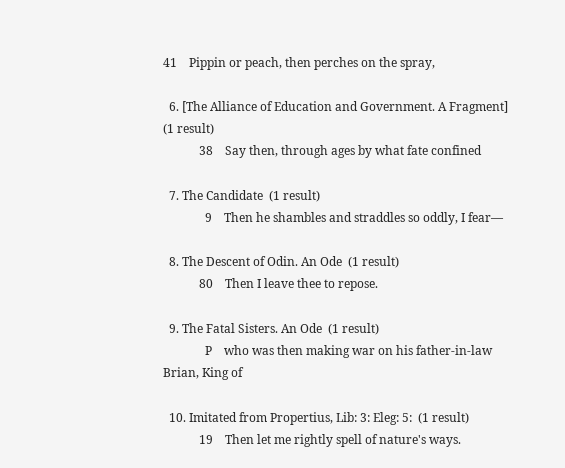41    Pippin or peach, then perches on the spray,

  6. [The Alliance of Education and Government. A Fragment]  (1 result)
            38    Say then, through ages by what fate confined

  7. The Candidate  (1 result)
              9    Then he shambles and straddles so oddly, I fear—

  8. The Descent of Odin. An Ode  (1 result)
            80    Then I leave thee to repose.

  9. The Fatal Sisters. An Ode  (1 result)
              P    who was then making war on his father-in-law Brian, King of

  10. Imitated from Propertius, Lib: 3: Eleg: 5:  (1 result)
            19    Then let me rightly spell of nature's ways.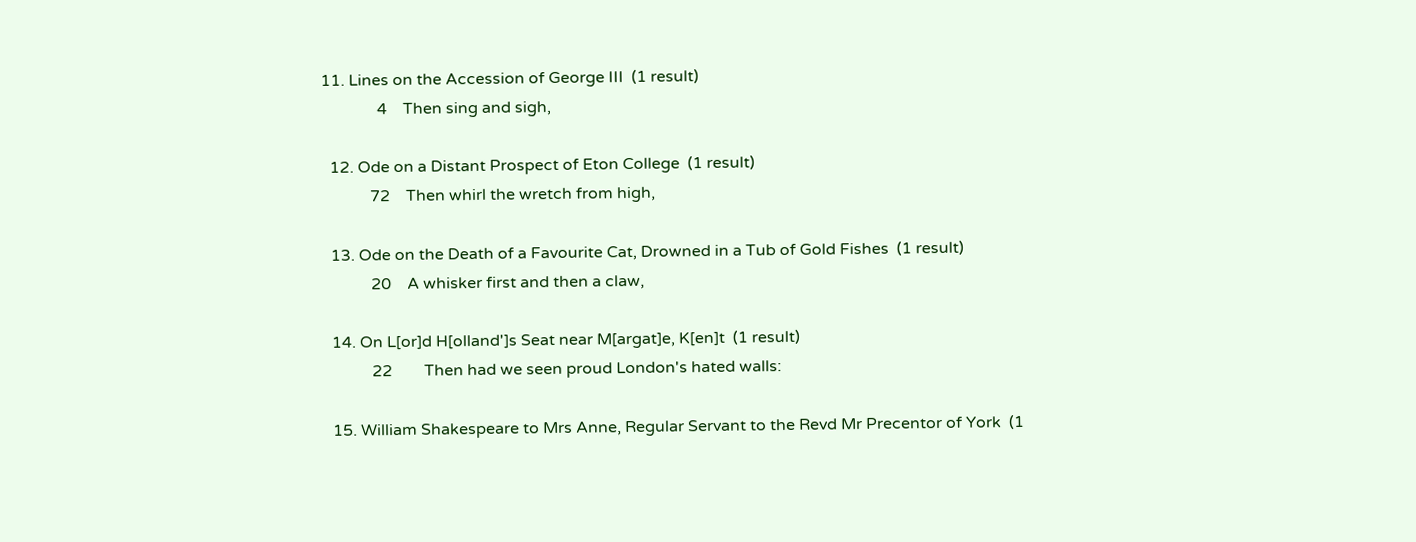11. Lines on the Accession of George III  (1 result)
              4    Then sing and sigh,

  12. Ode on a Distant Prospect of Eton College  (1 result)
            72    Then whirl the wretch from high,

  13. Ode on the Death of a Favourite Cat, Drowned in a Tub of Gold Fishes  (1 result)
            20    A whisker first and then a claw,

  14. On L[or]d H[olland']s Seat near M[argat]e, K[en]t  (1 result)
            22        Then had we seen proud London's hated walls:

  15. William Shakespeare to Mrs Anne, Regular Servant to the Revd Mr Precentor of York  (1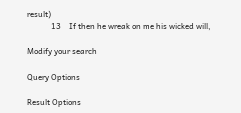result)
            13    If then he wreak on me his wicked will,

Modify your search

Query Options

Result Options